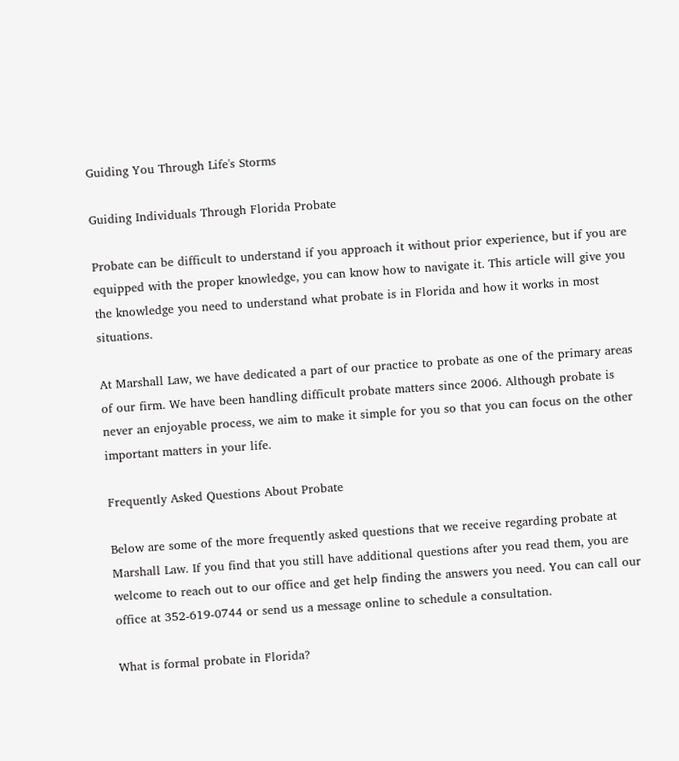Guiding You Through Life's Storms

Guiding Individuals Through Florida Probate

Probate can be difficult to understand if you approach it without prior experience, but if you are equipped with the proper knowledge, you can know how to navigate it. This article will give you the knowledge you need to understand what probate is in Florida and how it works in most situations.

At Marshall Law, we have dedicated a part of our practice to probate as one of the primary areas of our firm. We have been handling difficult probate matters since 2006. Although probate is never an enjoyable process, we aim to make it simple for you so that you can focus on the other important matters in your life.

Frequently Asked Questions About Probate

Below are some of the more frequently asked questions that we receive regarding probate at Marshall Law. If you find that you still have additional questions after you read them, you are welcome to reach out to our office and get help finding the answers you need. You can call our office at 352-619-0744 or send us a message online to schedule a consultation.

What is formal probate in Florida?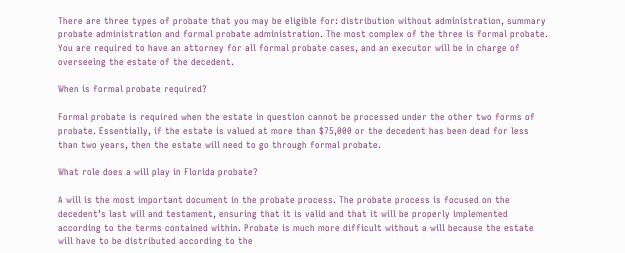There are three types of probate that you may be eligible for: distribution without administration, summary probate administration and formal probate administration. The most complex of the three is formal probate. You are required to have an attorney for all formal probate cases, and an executor will be in charge of overseeing the estate of the decedent.

When is formal probate required?

Formal probate is required when the estate in question cannot be processed under the other two forms of probate. Essentially, if the estate is valued at more than $75,000 or the decedent has been dead for less than two years, then the estate will need to go through formal probate.

What role does a will play in Florida probate?

A will is the most important document in the probate process. The probate process is focused on the decedent’s last will and testament, ensuring that it is valid and that it will be properly implemented according to the terms contained within. Probate is much more difficult without a will because the estate will have to be distributed according to the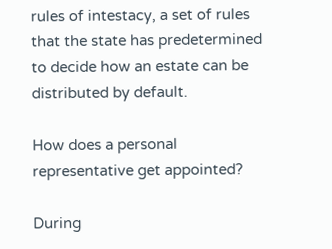rules of intestacy, a set of rules that the state has predetermined to decide how an estate can be distributed by default.

How does a personal representative get appointed?

During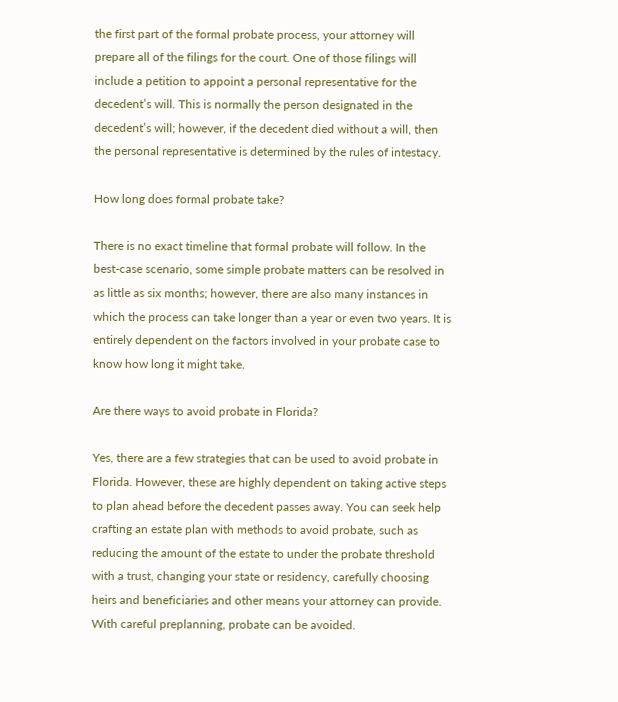the first part of the formal probate process, your attorney will prepare all of the filings for the court. One of those filings will include a petition to appoint a personal representative for the decedent’s will. This is normally the person designated in the decedent’s will; however, if the decedent died without a will, then the personal representative is determined by the rules of intestacy.

How long does formal probate take?

There is no exact timeline that formal probate will follow. In the best-case scenario, some simple probate matters can be resolved in as little as six months; however, there are also many instances in which the process can take longer than a year or even two years. It is entirely dependent on the factors involved in your probate case to know how long it might take.

Are there ways to avoid probate in Florida?

Yes, there are a few strategies that can be used to avoid probate in Florida. However, these are highly dependent on taking active steps to plan ahead before the decedent passes away. You can seek help crafting an estate plan with methods to avoid probate, such as reducing the amount of the estate to under the probate threshold with a trust, changing your state or residency, carefully choosing heirs and beneficiaries and other means your attorney can provide. With careful preplanning, probate can be avoided.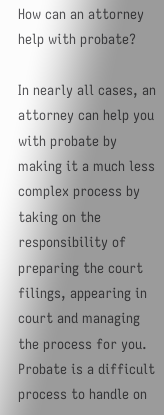How can an attorney help with probate?

In nearly all cases, an attorney can help you with probate by making it a much less complex process by taking on the responsibility of preparing the court filings, appearing in court and managing the process for you. Probate is a difficult process to handle on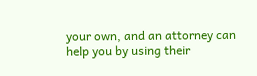your own, and an attorney can help you by using their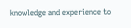knowledge and experience to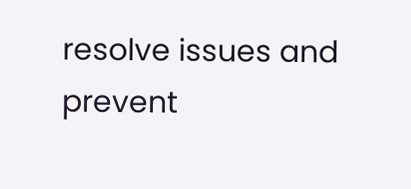resolve issues and prevent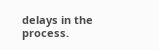delays in the process.